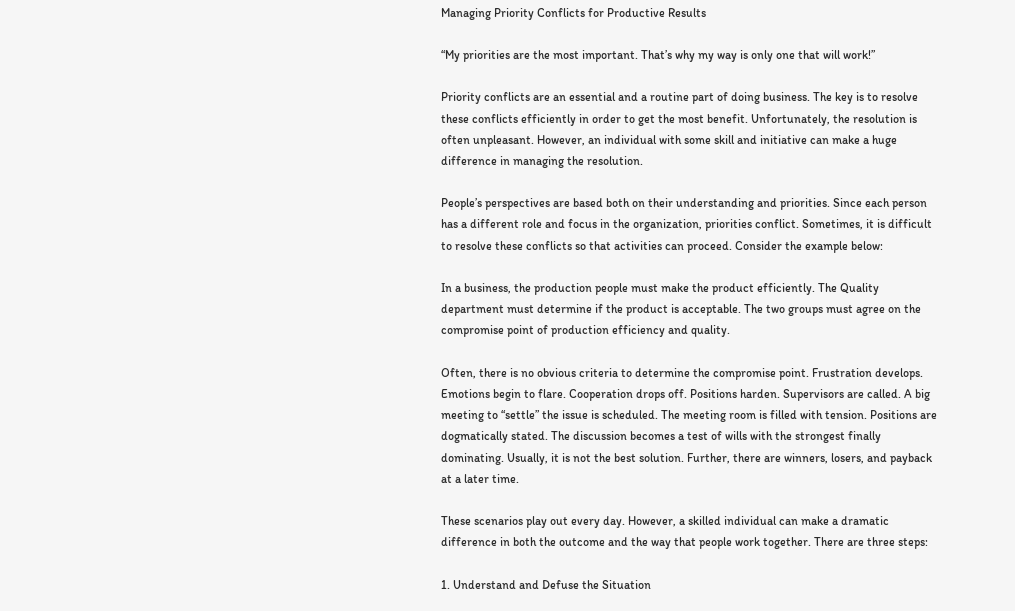Managing Priority Conflicts for Productive Results

“My priorities are the most important. That’s why my way is only one that will work!”

Priority conflicts are an essential and a routine part of doing business. The key is to resolve these conflicts efficiently in order to get the most benefit. Unfortunately, the resolution is often unpleasant. However, an individual with some skill and initiative can make a huge difference in managing the resolution.

People’s perspectives are based both on their understanding and priorities. Since each person has a different role and focus in the organization, priorities conflict. Sometimes, it is difficult to resolve these conflicts so that activities can proceed. Consider the example below:

In a business, the production people must make the product efficiently. The Quality department must determine if the product is acceptable. The two groups must agree on the compromise point of production efficiency and quality.

Often, there is no obvious criteria to determine the compromise point. Frustration develops. Emotions begin to flare. Cooperation drops off. Positions harden. Supervisors are called. A big meeting to “settle” the issue is scheduled. The meeting room is filled with tension. Positions are dogmatically stated. The discussion becomes a test of wills with the strongest finally dominating. Usually, it is not the best solution. Further, there are winners, losers, and payback at a later time.

These scenarios play out every day. However, a skilled individual can make a dramatic difference in both the outcome and the way that people work together. There are three steps:

1. Understand and Defuse the Situation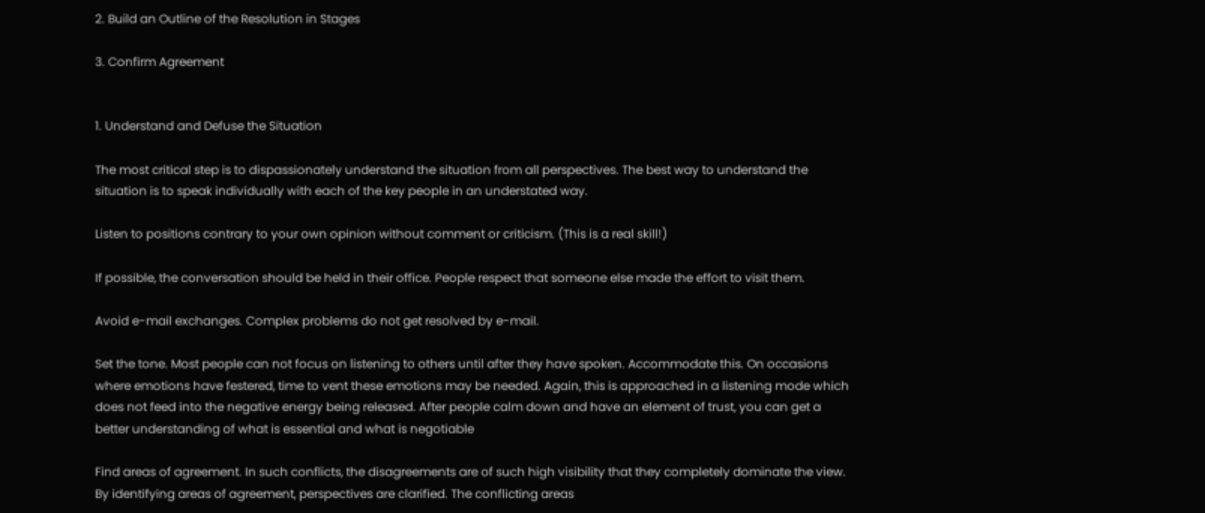2. Build an Outline of the Resolution in Stages

3. Confirm Agreement


1. Understand and Defuse the Situation

The most critical step is to dispassionately understand the situation from all perspectives. The best way to understand the situation is to speak individually with each of the key people in an understated way.

Listen to positions contrary to your own opinion without comment or criticism. (This is a real skill!)

If possible, the conversation should be held in their office. People respect that someone else made the effort to visit them.

Avoid e-mail exchanges. Complex problems do not get resolved by e-mail.

Set the tone. Most people can not focus on listening to others until after they have spoken. Accommodate this. On occasions where emotions have festered, time to vent these emotions may be needed. Again, this is approached in a listening mode which does not feed into the negative energy being released. After people calm down and have an element of trust, you can get a better understanding of what is essential and what is negotiable

Find areas of agreement. In such conflicts, the disagreements are of such high visibility that they completely dominate the view. By identifying areas of agreement, perspectives are clarified. The conflicting areas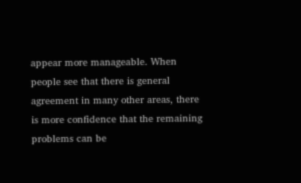appear more manageable. When people see that there is general agreement in many other areas, there is more confidence that the remaining problems can be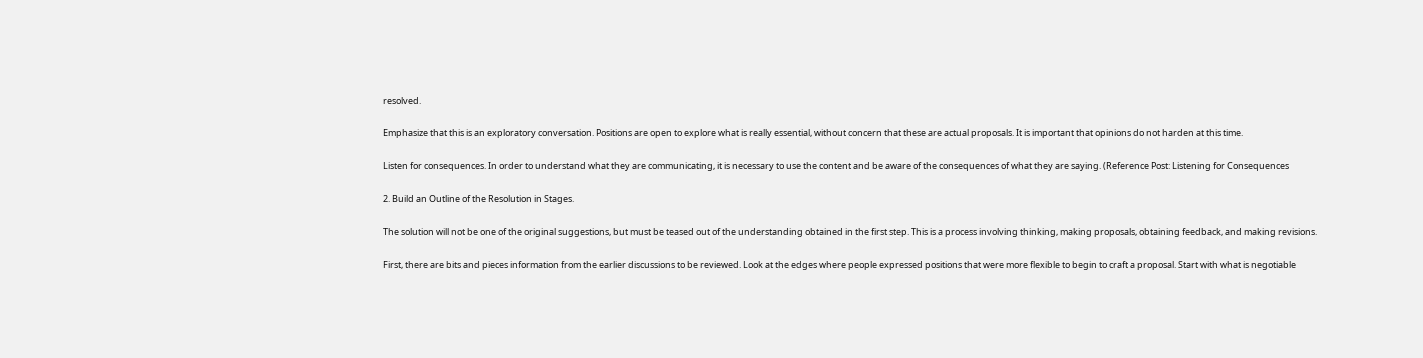resolved.

Emphasize that this is an exploratory conversation. Positions are open to explore what is really essential, without concern that these are actual proposals. It is important that opinions do not harden at this time.

Listen for consequences. In order to understand what they are communicating, it is necessary to use the content and be aware of the consequences of what they are saying. (Reference Post: Listening for Consequences

2. Build an Outline of the Resolution in Stages.

The solution will not be one of the original suggestions, but must be teased out of the understanding obtained in the first step. This is a process involving thinking, making proposals, obtaining feedback, and making revisions.

First, there are bits and pieces information from the earlier discussions to be reviewed. Look at the edges where people expressed positions that were more flexible to begin to craft a proposal. Start with what is negotiable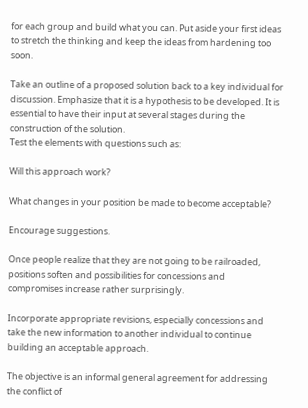for each group and build what you can. Put aside your first ideas to stretch the thinking and keep the ideas from hardening too soon.

Take an outline of a proposed solution back to a key individual for discussion. Emphasize that it is a hypothesis to be developed. It is essential to have their input at several stages during the construction of the solution.
Test the elements with questions such as:

Will this approach work?

What changes in your position be made to become acceptable?

Encourage suggestions.

Once people realize that they are not going to be railroaded, positions soften and possibilities for concessions and compromises increase rather surprisingly.

Incorporate appropriate revisions, especially concessions and take the new information to another individual to continue building an acceptable approach.

The objective is an informal general agreement for addressing the conflict of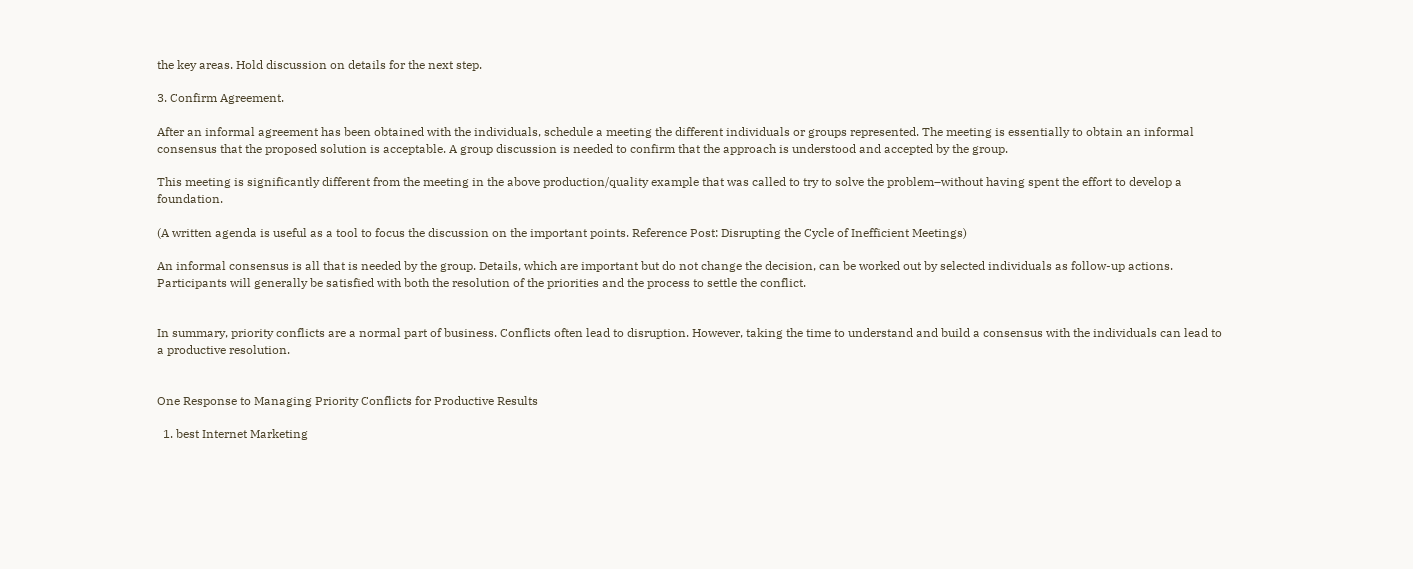the key areas. Hold discussion on details for the next step.

3. Confirm Agreement.

After an informal agreement has been obtained with the individuals, schedule a meeting the different individuals or groups represented. The meeting is essentially to obtain an informal consensus that the proposed solution is acceptable. A group discussion is needed to confirm that the approach is understood and accepted by the group.

This meeting is significantly different from the meeting in the above production/quality example that was called to try to solve the problem–without having spent the effort to develop a foundation.

(A written agenda is useful as a tool to focus the discussion on the important points. Reference Post: Disrupting the Cycle of Inefficient Meetings)

An informal consensus is all that is needed by the group. Details, which are important but do not change the decision, can be worked out by selected individuals as follow-up actions. Participants will generally be satisfied with both the resolution of the priorities and the process to settle the conflict.


In summary, priority conflicts are a normal part of business. Conflicts often lead to disruption. However, taking the time to understand and build a consensus with the individuals can lead to a productive resolution.


One Response to Managing Priority Conflicts for Productive Results

  1. best Internet Marketing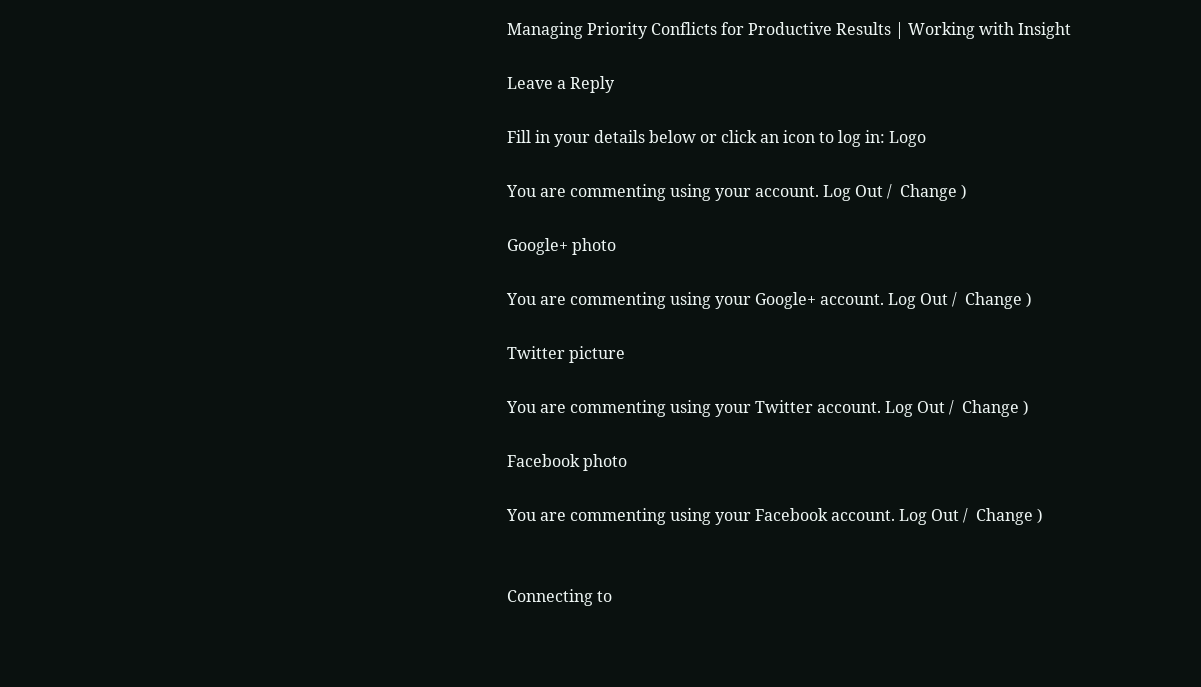Managing Priority Conflicts for Productive Results | Working with Insight

Leave a Reply

Fill in your details below or click an icon to log in: Logo

You are commenting using your account. Log Out /  Change )

Google+ photo

You are commenting using your Google+ account. Log Out /  Change )

Twitter picture

You are commenting using your Twitter account. Log Out /  Change )

Facebook photo

You are commenting using your Facebook account. Log Out /  Change )


Connecting to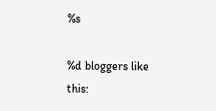%s

%d bloggers like this: